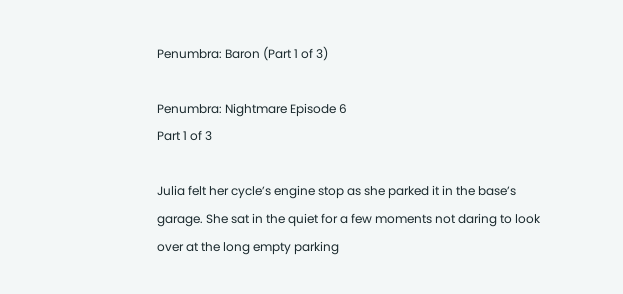Penumbra: Baron (Part 1 of 3)

Penumbra: Nightmare Episode 6
Part 1 of 3

Julia felt her cycle’s engine stop as she parked it in the base’s garage. She sat in the quiet for a few moments not daring to look over at the long empty parking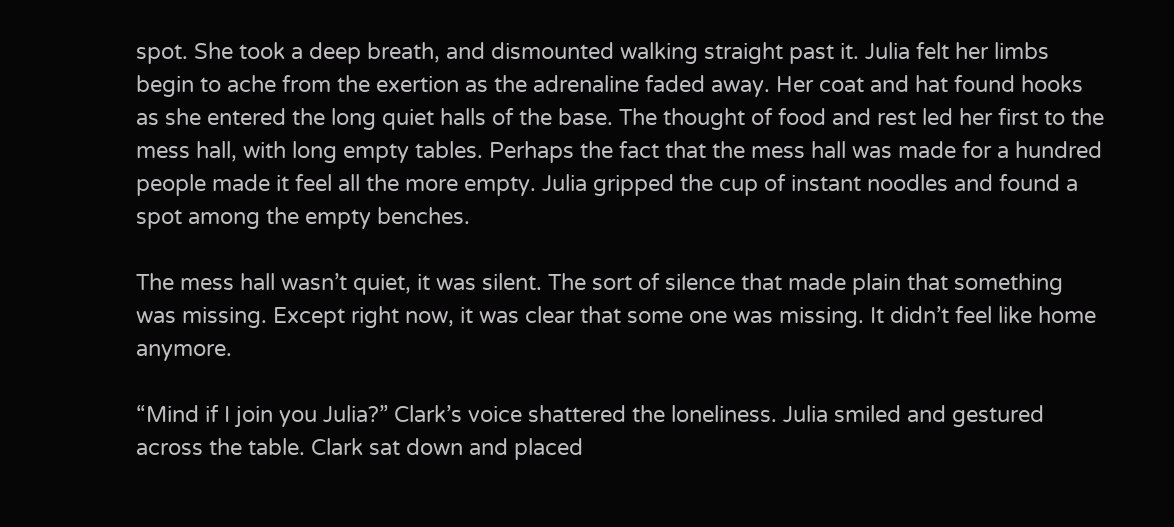spot. She took a deep breath, and dismounted walking straight past it. Julia felt her limbs begin to ache from the exertion as the adrenaline faded away. Her coat and hat found hooks as she entered the long quiet halls of the base. The thought of food and rest led her first to the mess hall, with long empty tables. Perhaps the fact that the mess hall was made for a hundred people made it feel all the more empty. Julia gripped the cup of instant noodles and found a spot among the empty benches.

The mess hall wasn’t quiet, it was silent. The sort of silence that made plain that something was missing. Except right now, it was clear that some one was missing. It didn’t feel like home anymore.

“Mind if I join you Julia?” Clark’s voice shattered the loneliness. Julia smiled and gestured across the table. Clark sat down and placed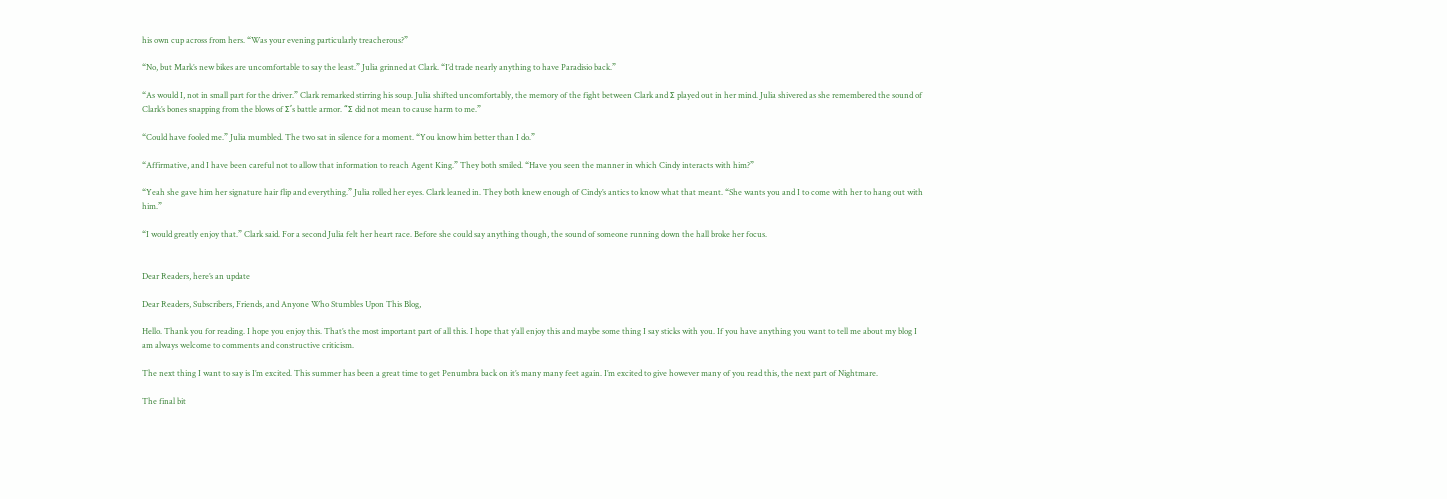his own cup across from hers. “Was your evening particularly treacherous?”

“No, but Mark’s new bikes are uncomfortable to say the least.” Julia grinned at Clark. “I’d trade nearly anything to have Paradisio back.”

“As would I, not in small part for the driver.” Clark remarked stirring his soup. Julia shifted uncomfortably, the memory of the fight between Clark and Σ played out in her mind. Julia shivered as she remembered the sound of Clark’s bones snapping from the blows of Σ’s battle armor. “Σ did not mean to cause harm to me.”

“Could have fooled me.” Julia mumbled. The two sat in silence for a moment. “You know him better than I do.”

“Affirmative, and I have been careful not to allow that information to reach Agent King.” They both smiled. “Have you seen the manner in which Cindy interacts with him?”

“Yeah she gave him her signature hair flip and everything.” Julia rolled her eyes. Clark leaned in. They both knew enough of Cindy’s antics to know what that meant. “She wants you and I to come with her to hang out with him.”

“I would greatly enjoy that.” Clark said. For a second Julia felt her heart race. Before she could say anything though, the sound of someone running down the hall broke her focus.


Dear Readers, here’s an update

Dear Readers, Subscribers, Friends, and Anyone Who Stumbles Upon This Blog,

Hello. Thank you for reading. I hope you enjoy this. That’s the most important part of all this. I hope that y’all enjoy this and maybe some thing I say sticks with you. If you have anything you want to tell me about my blog I am always welcome to comments and constructive criticism.

The next thing I want to say is I’m excited. This summer has been a great time to get Penumbra back on it’s many many feet again. I’m excited to give however many of you read this, the next part of Nightmare.

The final bit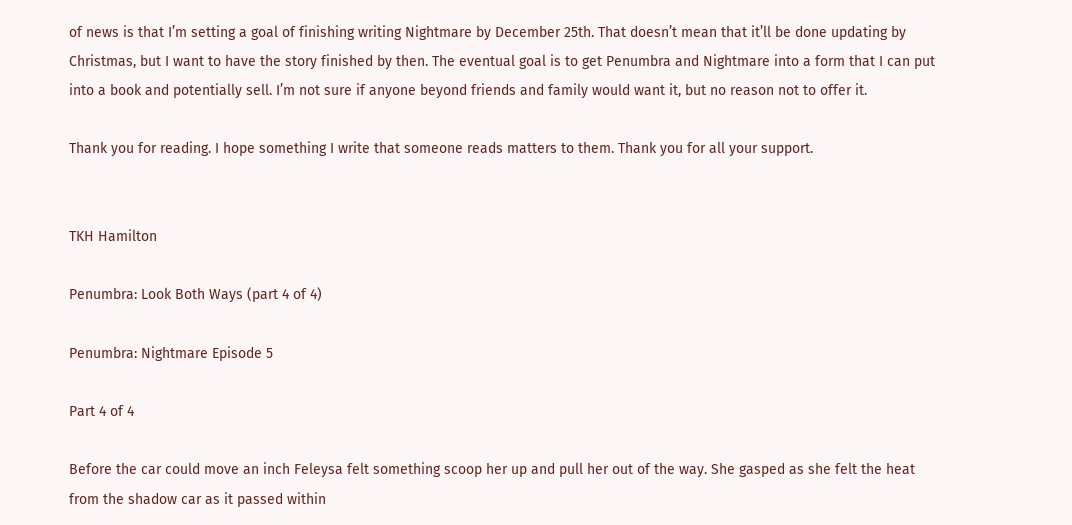of news is that I’m setting a goal of finishing writing Nightmare by December 25th. That doesn’t mean that it’ll be done updating by Christmas, but I want to have the story finished by then. The eventual goal is to get Penumbra and Nightmare into a form that I can put into a book and potentially sell. I’m not sure if anyone beyond friends and family would want it, but no reason not to offer it.

Thank you for reading. I hope something I write that someone reads matters to them. Thank you for all your support.


TKH Hamilton

Penumbra: Look Both Ways (part 4 of 4)

Penumbra: Nightmare Episode 5

Part 4 of 4

Before the car could move an inch Feleysa felt something scoop her up and pull her out of the way. She gasped as she felt the heat from the shadow car as it passed within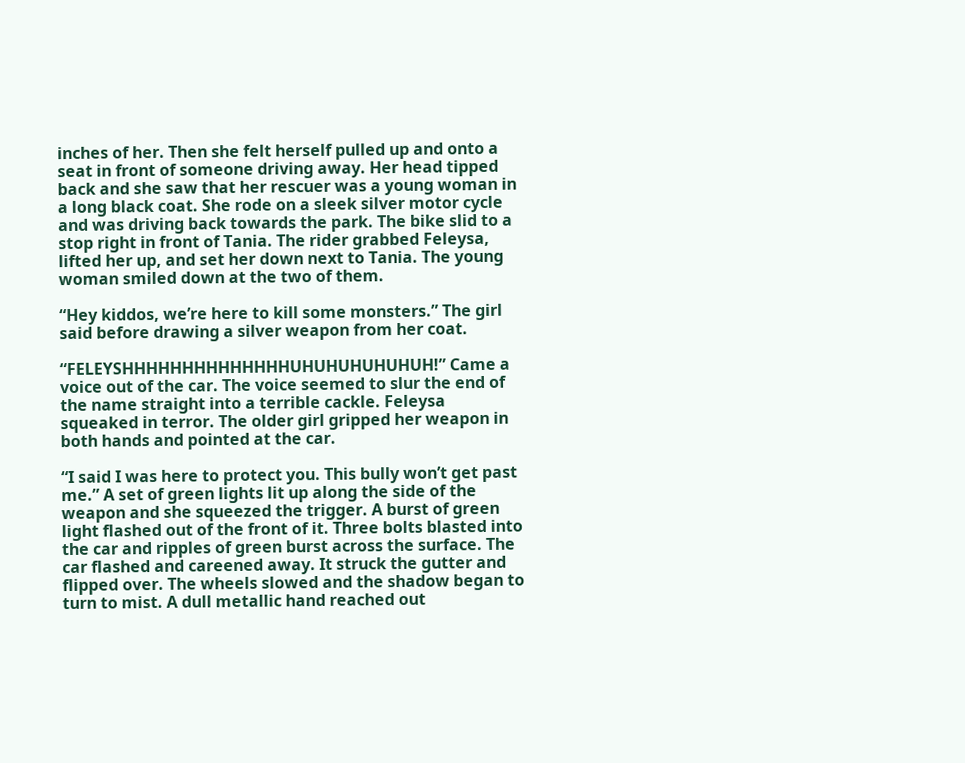inches of her. Then she felt herself pulled up and onto a seat in front of someone driving away. Her head tipped back and she saw that her rescuer was a young woman in a long black coat. She rode on a sleek silver motor cycle and was driving back towards the park. The bike slid to a stop right in front of Tania. The rider grabbed Feleysa, lifted her up, and set her down next to Tania. The young woman smiled down at the two of them.

“Hey kiddos, we’re here to kill some monsters.” The girl said before drawing a silver weapon from her coat.

“FELEYSHHHHHHHHHHHHHHUHUHUHUHUHUH!” Came a voice out of the car. The voice seemed to slur the end of the name straight into a terrible cackle. Feleysa squeaked in terror. The older girl gripped her weapon in both hands and pointed at the car.

“I said I was here to protect you. This bully won’t get past me.” A set of green lights lit up along the side of the weapon and she squeezed the trigger. A burst of green light flashed out of the front of it. Three bolts blasted into the car and ripples of green burst across the surface. The car flashed and careened away. It struck the gutter and flipped over. The wheels slowed and the shadow began to turn to mist. A dull metallic hand reached out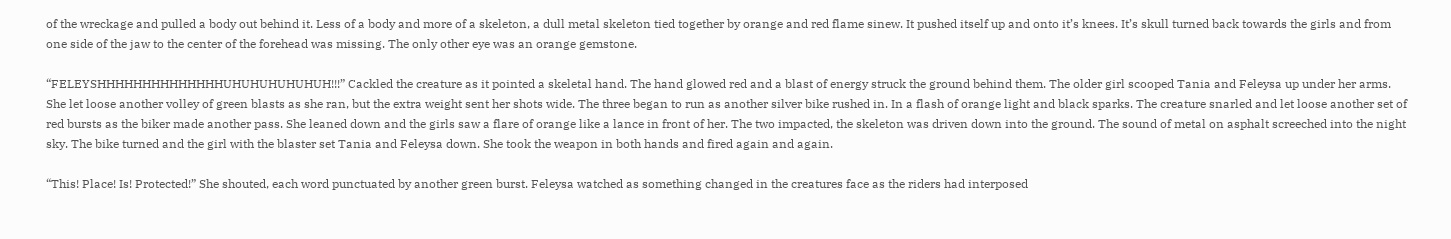of the wreckage and pulled a body out behind it. Less of a body and more of a skeleton, a dull metal skeleton tied together by orange and red flame sinew. It pushed itself up and onto it’s knees. It’s skull turned back towards the girls and from one side of the jaw to the center of the forehead was missing. The only other eye was an orange gemstone.

“FELEYSHHHHHHHHHHHHHHUHUHUHUHUHUH!!!” Cackled the creature as it pointed a skeletal hand. The hand glowed red and a blast of energy struck the ground behind them. The older girl scooped Tania and Feleysa up under her arms. She let loose another volley of green blasts as she ran, but the extra weight sent her shots wide. The three began to run as another silver bike rushed in. In a flash of orange light and black sparks. The creature snarled and let loose another set of red bursts as the biker made another pass. She leaned down and the girls saw a flare of orange like a lance in front of her. The two impacted, the skeleton was driven down into the ground. The sound of metal on asphalt screeched into the night sky. The bike turned and the girl with the blaster set Tania and Feleysa down. She took the weapon in both hands and fired again and again.

“This! Place! Is! Protected!” She shouted, each word punctuated by another green burst. Feleysa watched as something changed in the creatures face as the riders had interposed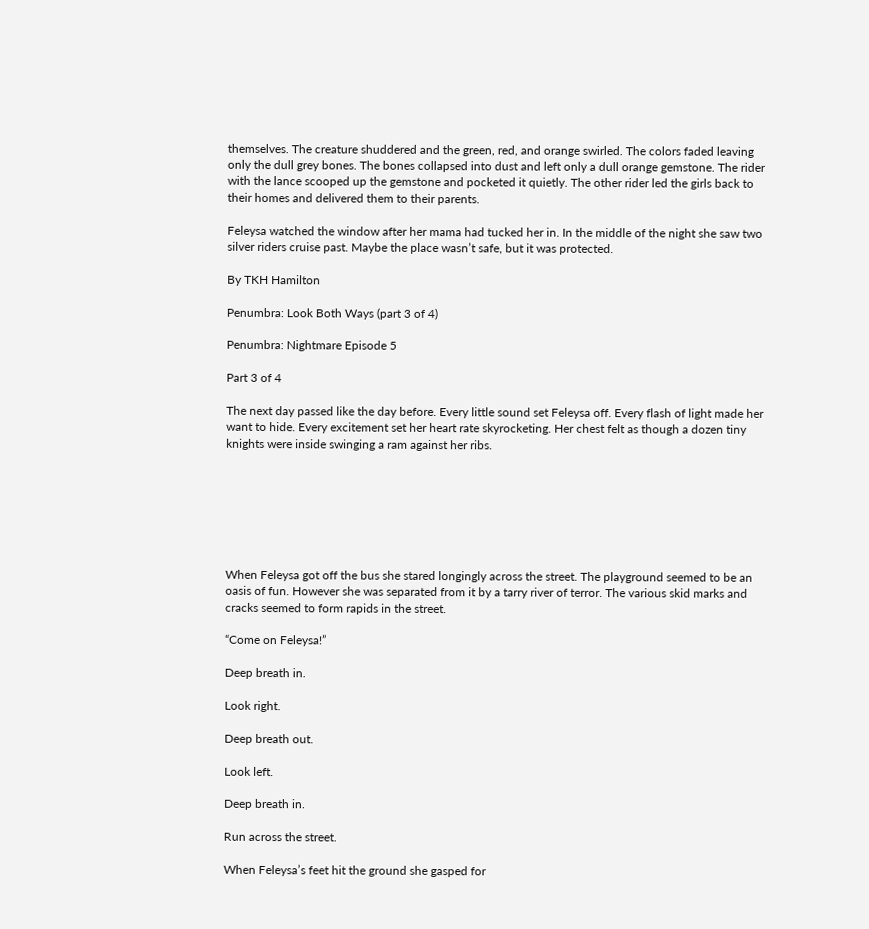themselves. The creature shuddered and the green, red, and orange swirled. The colors faded leaving only the dull grey bones. The bones collapsed into dust and left only a dull orange gemstone. The rider with the lance scooped up the gemstone and pocketed it quietly. The other rider led the girls back to their homes and delivered them to their parents.

Feleysa watched the window after her mama had tucked her in. In the middle of the night she saw two silver riders cruise past. Maybe the place wasn’t safe, but it was protected.

By TKH Hamilton

Penumbra: Look Both Ways (part 3 of 4)

Penumbra: Nightmare Episode 5

Part 3 of 4

The next day passed like the day before. Every little sound set Feleysa off. Every flash of light made her want to hide. Every excitement set her heart rate skyrocketing. Her chest felt as though a dozen tiny knights were inside swinging a ram against her ribs.







When Feleysa got off the bus she stared longingly across the street. The playground seemed to be an oasis of fun. However she was separated from it by a tarry river of terror. The various skid marks and cracks seemed to form rapids in the street.

“Come on Feleysa!”

Deep breath in.

Look right.

Deep breath out.

Look left.

Deep breath in.

Run across the street.

When Feleysa’s feet hit the ground she gasped for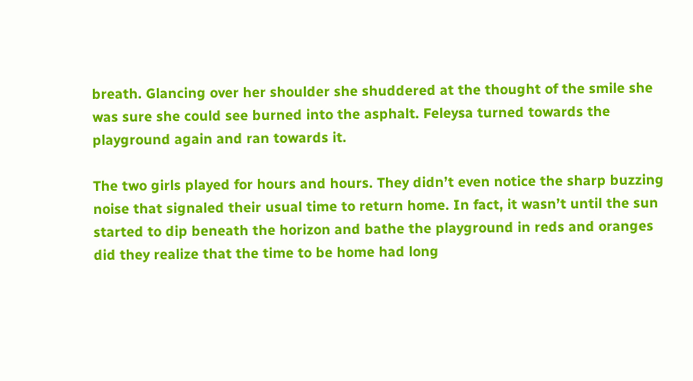breath. Glancing over her shoulder she shuddered at the thought of the smile she was sure she could see burned into the asphalt. Feleysa turned towards the playground again and ran towards it.

The two girls played for hours and hours. They didn’t even notice the sharp buzzing noise that signaled their usual time to return home. In fact, it wasn’t until the sun started to dip beneath the horizon and bathe the playground in reds and oranges did they realize that the time to be home had long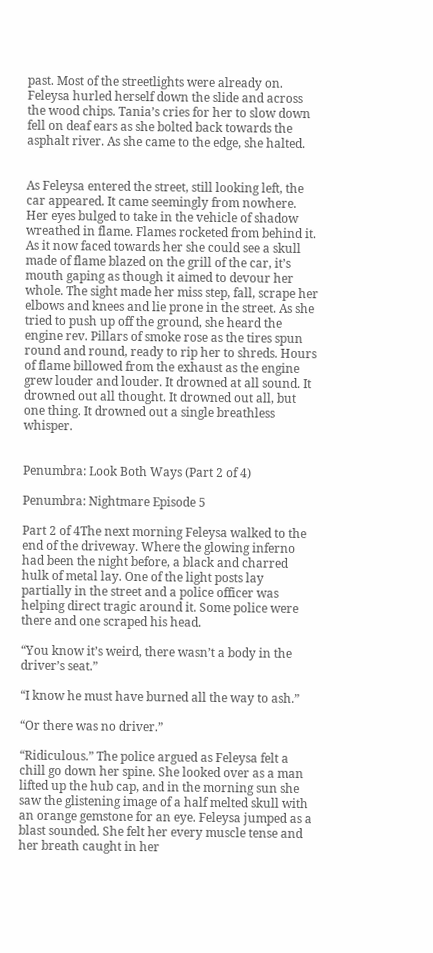past. Most of the streetlights were already on. Feleysa hurled herself down the slide and across the wood chips. Tania’s cries for her to slow down fell on deaf ears as she bolted back towards the asphalt river. As she came to the edge, she halted.


As Feleysa entered the street, still looking left, the car appeared. It came seemingly from nowhere. Her eyes bulged to take in the vehicle of shadow wreathed in flame. Flames rocketed from behind it. As it now faced towards her she could see a skull made of flame blazed on the grill of the car, it’s mouth gaping as though it aimed to devour her whole. The sight made her miss step, fall, scrape her elbows and knees and lie prone in the street. As she tried to push up off the ground, she heard the engine rev. Pillars of smoke rose as the tires spun round and round, ready to rip her to shreds. Hours of flame billowed from the exhaust as the engine grew louder and louder. It drowned at all sound. It drowned out all thought. It drowned out all, but one thing. It drowned out a single breathless whisper.


Penumbra: Look Both Ways (Part 2 of 4)

Penumbra: Nightmare Episode 5

Part 2 of 4The next morning Feleysa walked to the end of the driveway. Where the glowing inferno had been the night before, a black and charred hulk of metal lay. One of the light posts lay partially in the street and a police officer was helping direct tragic around it. Some police were there and one scraped his head.

“You know it’s weird, there wasn’t a body in the driver’s seat.”

“I know he must have burned all the way to ash.”

“Or there was no driver.”

“Ridiculous.” The police argued as Feleysa felt a chill go down her spine. She looked over as a man lifted up the hub cap, and in the morning sun she saw the glistening image of a half melted skull with an orange gemstone for an eye. Feleysa jumped as a blast sounded. She felt her every muscle tense and her breath caught in her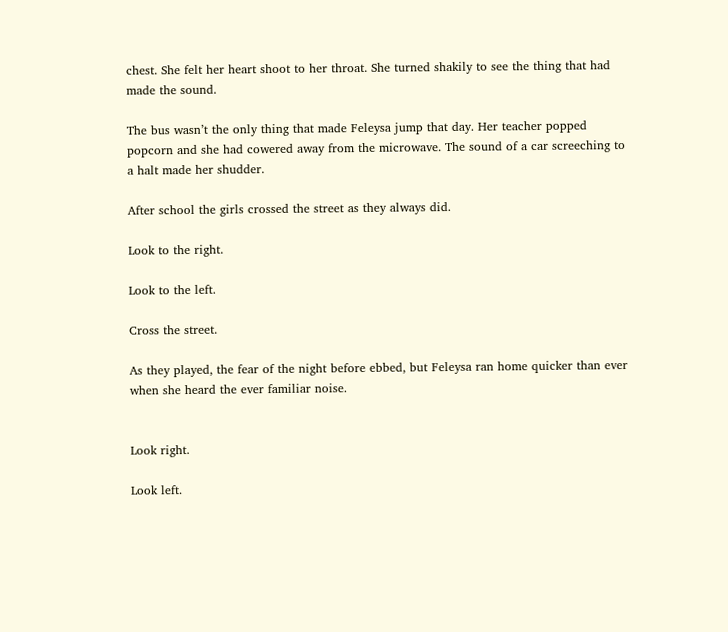chest. She felt her heart shoot to her throat. She turned shakily to see the thing that had made the sound.

The bus wasn’t the only thing that made Feleysa jump that day. Her teacher popped popcorn and she had cowered away from the microwave. The sound of a car screeching to a halt made her shudder.

After school the girls crossed the street as they always did.

Look to the right.

Look to the left.

Cross the street.

As they played, the fear of the night before ebbed, but Feleysa ran home quicker than ever when she heard the ever familiar noise.


Look right.

Look left.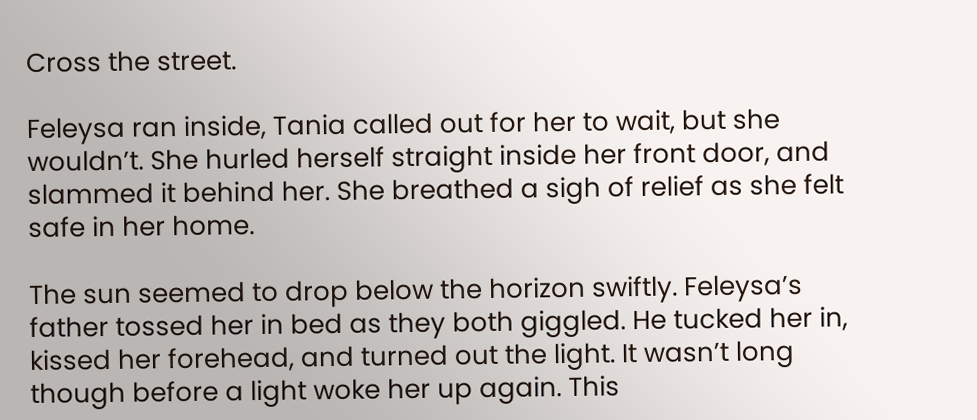Cross the street.

Feleysa ran inside, Tania called out for her to wait, but she wouldn’t. She hurled herself straight inside her front door, and slammed it behind her. She breathed a sigh of relief as she felt safe in her home.

The sun seemed to drop below the horizon swiftly. Feleysa’s father tossed her in bed as they both giggled. He tucked her in, kissed her forehead, and turned out the light. It wasn’t long though before a light woke her up again. This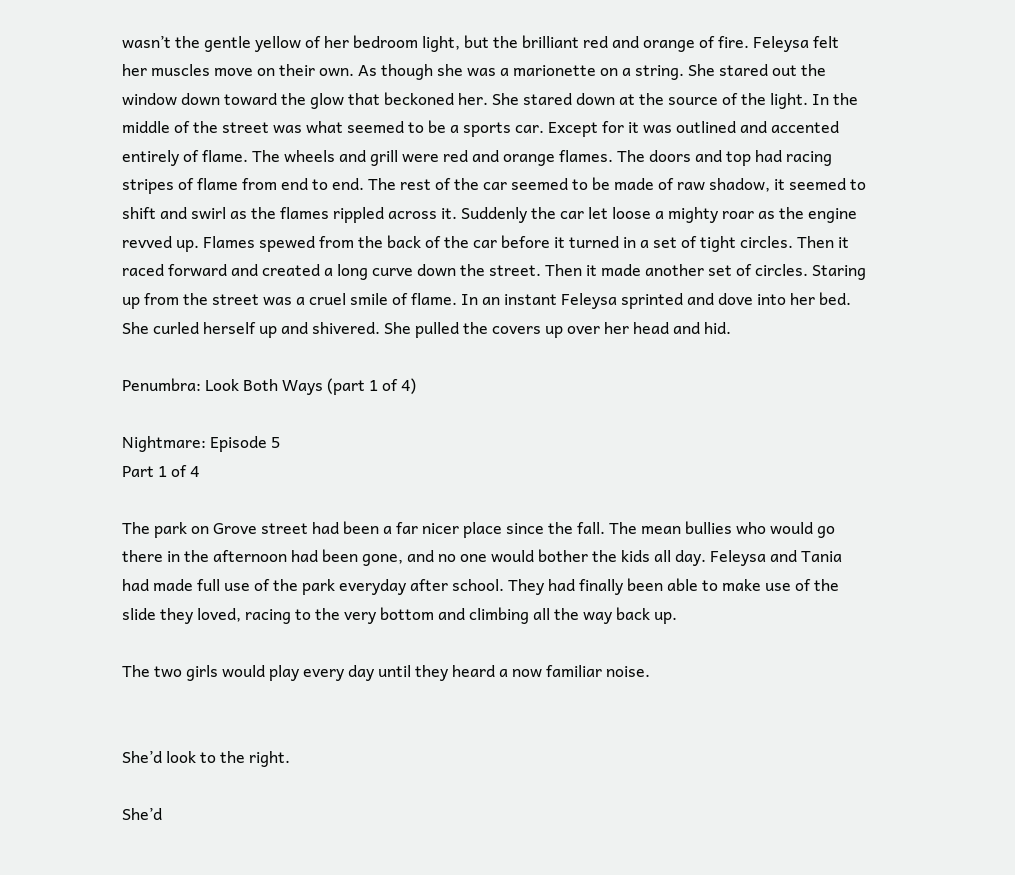wasn’t the gentle yellow of her bedroom light, but the brilliant red and orange of fire. Feleysa felt her muscles move on their own. As though she was a marionette on a string. She stared out the window down toward the glow that beckoned her. She stared down at the source of the light. In the middle of the street was what seemed to be a sports car. Except for it was outlined and accented entirely of flame. The wheels and grill were red and orange flames. The doors and top had racing stripes of flame from end to end. The rest of the car seemed to be made of raw shadow, it seemed to shift and swirl as the flames rippled across it. Suddenly the car let loose a mighty roar as the engine revved up. Flames spewed from the back of the car before it turned in a set of tight circles. Then it raced forward and created a long curve down the street. Then it made another set of circles. Staring up from the street was a cruel smile of flame. In an instant Feleysa sprinted and dove into her bed. She curled herself up and shivered. She pulled the covers up over her head and hid.

Penumbra: Look Both Ways (part 1 of 4)

Nightmare: Episode 5
Part 1 of 4

The park on Grove street had been a far nicer place since the fall. The mean bullies who would go there in the afternoon had been gone, and no one would bother the kids all day. Feleysa and Tania had made full use of the park everyday after school. They had finally been able to make use of the slide they loved, racing to the very bottom and climbing all the way back up.

The two girls would play every day until they heard a now familiar noise.


She’d look to the right.

She’d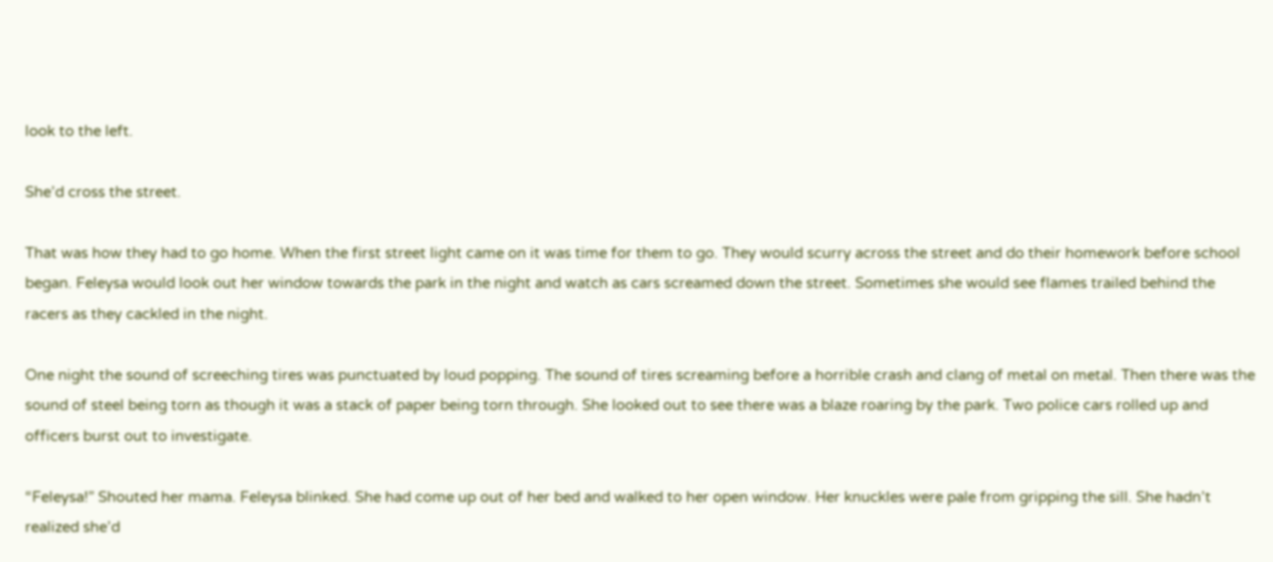look to the left.

She’d cross the street.

That was how they had to go home. When the first street light came on it was time for them to go. They would scurry across the street and do their homework before school began. Feleysa would look out her window towards the park in the night and watch as cars screamed down the street. Sometimes she would see flames trailed behind the racers as they cackled in the night.

One night the sound of screeching tires was punctuated by loud popping. The sound of tires screaming before a horrible crash and clang of metal on metal. Then there was the sound of steel being torn as though it was a stack of paper being torn through. She looked out to see there was a blaze roaring by the park. Two police cars rolled up and officers burst out to investigate.

“Feleysa!” Shouted her mama. Feleysa blinked. She had come up out of her bed and walked to her open window. Her knuckles were pale from gripping the sill. She hadn’t realized she’d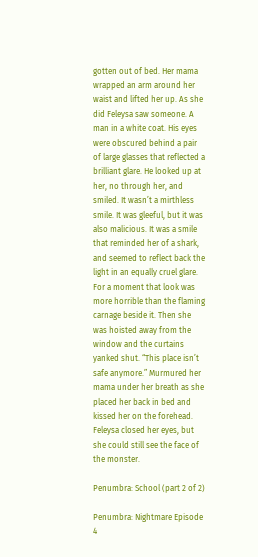gotten out of bed. Her mama wrapped an arm around her waist and lifted her up. As she did Feleysa saw someone. A man in a white coat. His eyes were obscured behind a pair of large glasses that reflected a brilliant glare. He looked up at her, no through her, and smiled. It wasn’t a mirthless smile. It was gleeful, but it was also malicious. It was a smile that reminded her of a shark, and seemed to reflect back the light in an equally cruel glare. For a moment that look was more horrible than the flaming carnage beside it. Then she was hoisted away from the window and the curtains yanked shut. “This place isn’t safe anymore.” Murmured her mama under her breath as she placed her back in bed and kissed her on the forehead. Feleysa closed her eyes, but she could still see the face of the monster.

Penumbra: School (part 2 of 2)

Penumbra: Nightmare Episode 4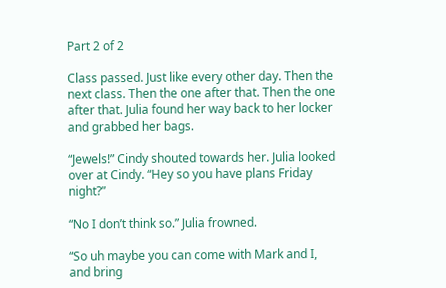Part 2 of 2

Class passed. Just like every other day. Then the next class. Then the one after that. Then the one after that. Julia found her way back to her locker and grabbed her bags.

“Jewels!” Cindy shouted towards her. Julia looked over at Cindy. “Hey so you have plans Friday night?”

“No I don’t think so.” Julia frowned.

“So uh maybe you can come with Mark and I, and bring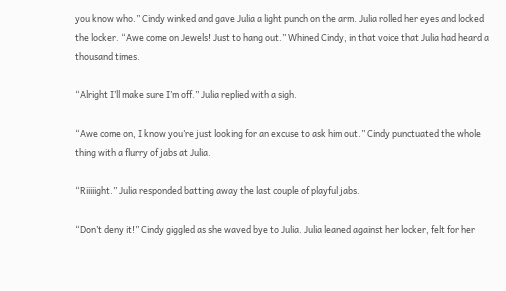you know who.” Cindy winked and gave Julia a light punch on the arm. Julia rolled her eyes and locked the locker. “Awe come on Jewels! Just to hang out.” Whined Cindy, in that voice that Julia had heard a thousand times.

“Alright I’ll make sure I’m off.” Julia replied with a sigh.

“Awe come on, I know you’re just looking for an excuse to ask him out.” Cindy punctuated the whole thing with a flurry of jabs at Julia.

“Riiiiight.” Julia responded batting away the last couple of playful jabs.

“Don’t deny it!” Cindy giggled as she waved bye to Julia. Julia leaned against her locker, felt for her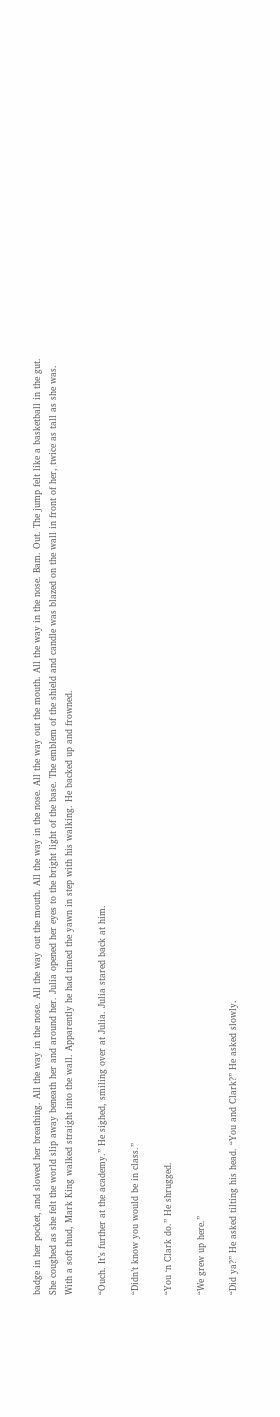badge in her pocket, and slowed her breathing. All the way in the nose. All the way out the mouth. All the way in the nose. All the way out the mouth. All the way in the nose. Bam. Out. The jump felt like a basketball in the gut. She coughed as she felt the world slip away beneath her and around her. Julia opened her eyes to the bright light of the base. The emblem of the shield and candle was blazed on the wall in front of her, twice as tall as she was. With a soft thud, Mark King walked straight into the wall. Apparently he had timed the yawn in step with his walking. He backed up and frowned.

“Ouch. It’s further at the academy.” He sighed, smiling over at Julia. Julia stared back at him.

“Didn’t know you would be in class.”

“You ‘n Clark do.” He shrugged.

“We grew up here.”

“Did ya?” He asked tilting his head. “You and Clark?” He asked slowly.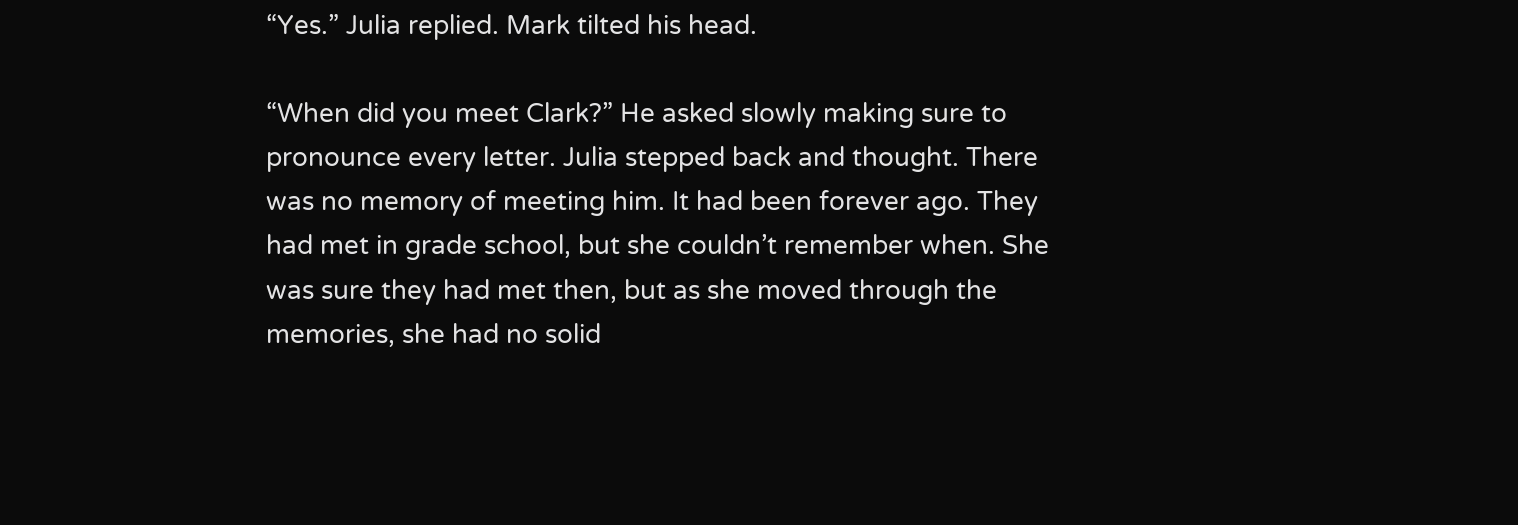“Yes.” Julia replied. Mark tilted his head.

“When did you meet Clark?” He asked slowly making sure to pronounce every letter. Julia stepped back and thought. There was no memory of meeting him. It had been forever ago. They had met in grade school, but she couldn’t remember when. She was sure they had met then, but as she moved through the memories, she had no solid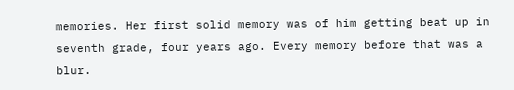memories. Her first solid memory was of him getting beat up in seventh grade, four years ago. Every memory before that was a blur.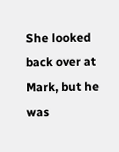She looked back over at Mark, but he was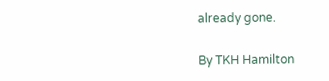already gone.

By TKH Hamilton